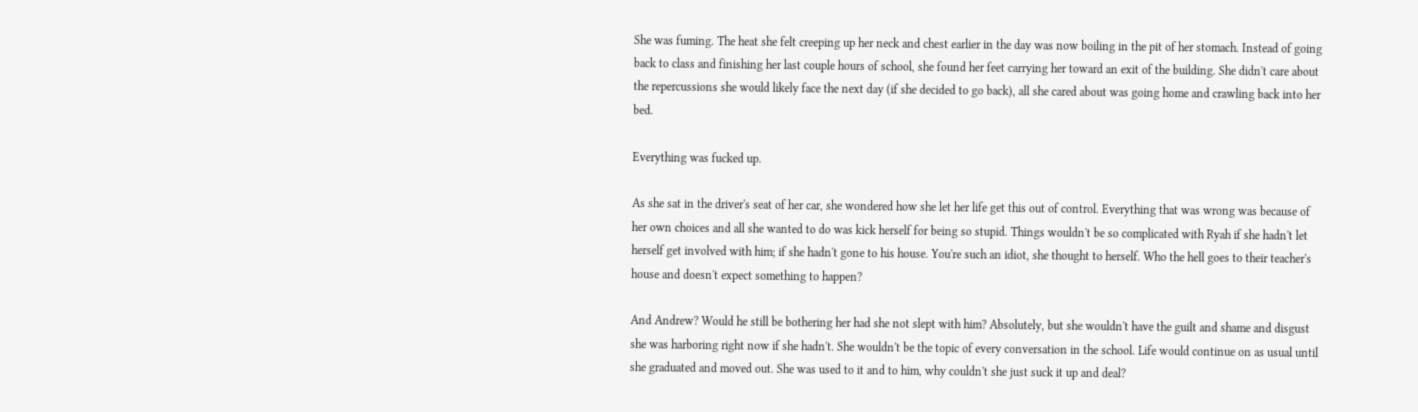She was fuming. The heat she felt creeping up her neck and chest earlier in the day was now boiling in the pit of her stomach. Instead of going back to class and finishing her last couple hours of school, she found her feet carrying her toward an exit of the building. She didn't care about the repercussions she would likely face the next day (if she decided to go back), all she cared about was going home and crawling back into her bed.

Everything was fucked up.

As she sat in the driver's seat of her car, she wondered how she let her life get this out of control. Everything that was wrong was because of her own choices and all she wanted to do was kick herself for being so stupid. Things wouldn't be so complicated with Ryah if she hadn't let herself get involved with him; if she hadn't gone to his house. You're such an idiot, she thought to herself. Who the hell goes to their teacher's house and doesn't expect something to happen?

And Andrew? Would he still be bothering her had she not slept with him? Absolutely, but she wouldn't have the guilt and shame and disgust she was harboring right now if she hadn't. She wouldn't be the topic of every conversation in the school. Life would continue on as usual until she graduated and moved out. She was used to it and to him, why couldn't she just suck it up and deal?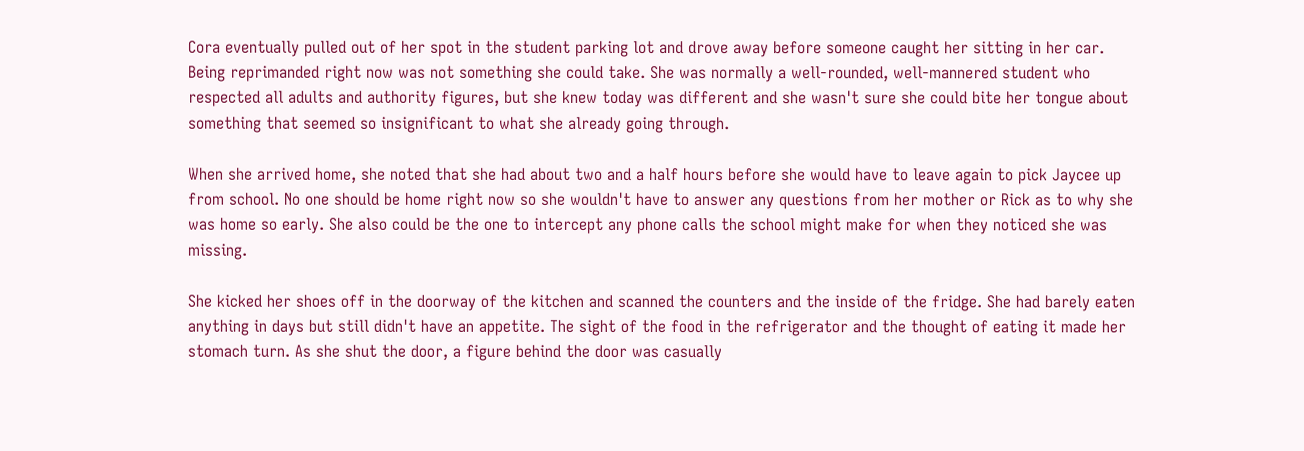Cora eventually pulled out of her spot in the student parking lot and drove away before someone caught her sitting in her car. Being reprimanded right now was not something she could take. She was normally a well-rounded, well-mannered student who respected all adults and authority figures, but she knew today was different and she wasn't sure she could bite her tongue about something that seemed so insignificant to what she already going through.

When she arrived home, she noted that she had about two and a half hours before she would have to leave again to pick Jaycee up from school. No one should be home right now so she wouldn't have to answer any questions from her mother or Rick as to why she was home so early. She also could be the one to intercept any phone calls the school might make for when they noticed she was missing.

She kicked her shoes off in the doorway of the kitchen and scanned the counters and the inside of the fridge. She had barely eaten anything in days but still didn't have an appetite. The sight of the food in the refrigerator and the thought of eating it made her stomach turn. As she shut the door, a figure behind the door was casually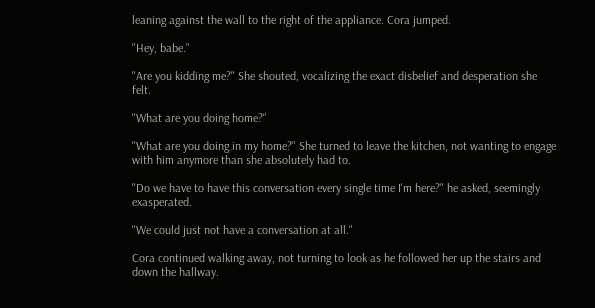leaning against the wall to the right of the appliance. Cora jumped.

"Hey, babe."

"Are you kidding me?" She shouted, vocalizing the exact disbelief and desperation she felt.

"What are you doing home?"

"What are you doing in my home?" She turned to leave the kitchen, not wanting to engage with him anymore than she absolutely had to.

"Do we have to have this conversation every single time I'm here?" he asked, seemingly exasperated.

"We could just not have a conversation at all."

Cora continued walking away, not turning to look as he followed her up the stairs and down the hallway.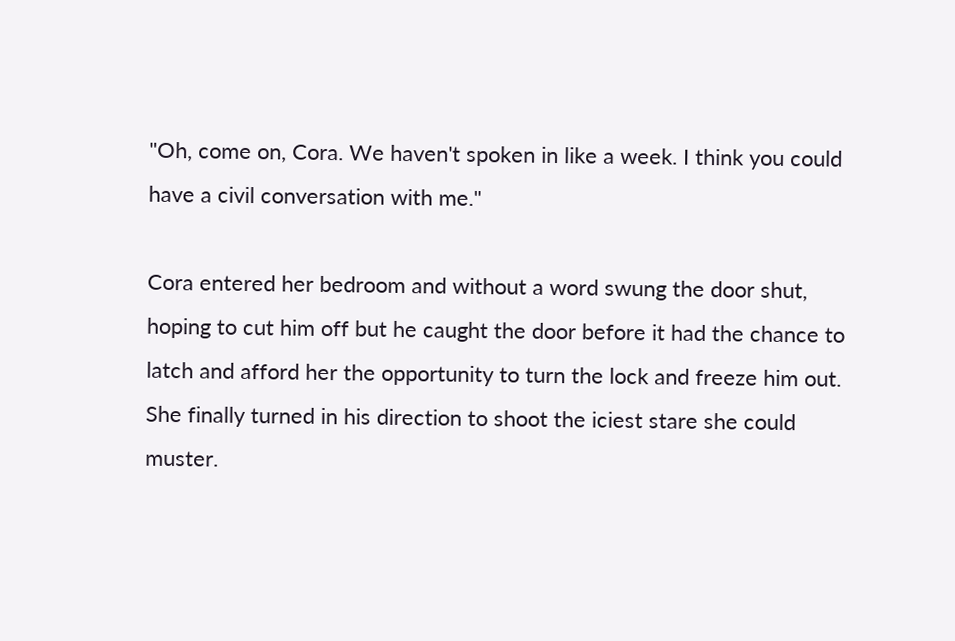"Oh, come on, Cora. We haven't spoken in like a week. I think you could have a civil conversation with me."

Cora entered her bedroom and without a word swung the door shut, hoping to cut him off but he caught the door before it had the chance to latch and afford her the opportunity to turn the lock and freeze him out. She finally turned in his direction to shoot the iciest stare she could muster.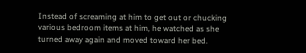Instead of screaming at him to get out or chucking various bedroom items at him, he watched as she turned away again and moved toward her bed.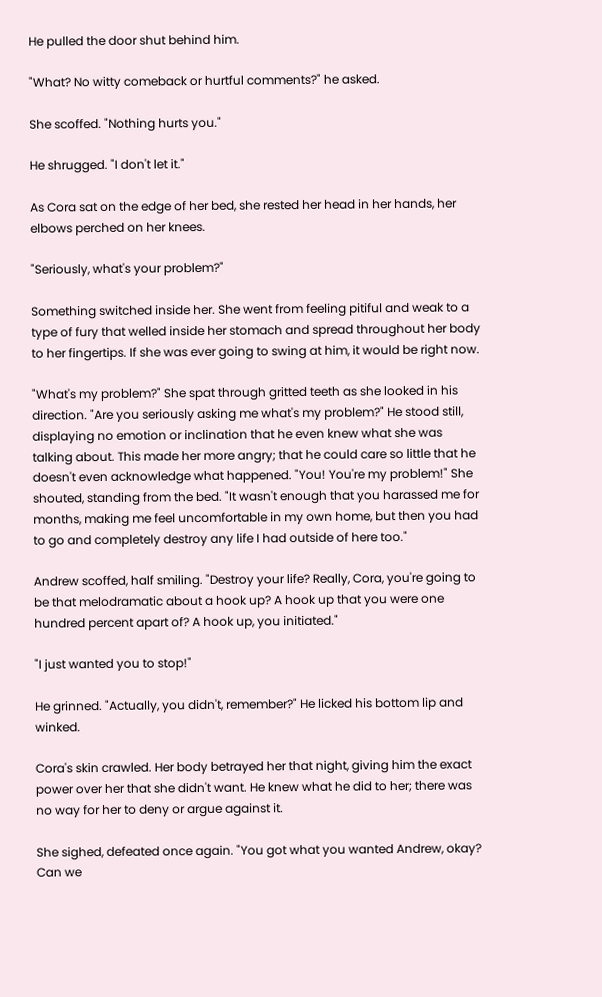He pulled the door shut behind him.

"What? No witty comeback or hurtful comments?" he asked.

She scoffed. "Nothing hurts you."

He shrugged. "I don't let it."

As Cora sat on the edge of her bed, she rested her head in her hands, her elbows perched on her knees.

"Seriously, what's your problem?"

Something switched inside her. She went from feeling pitiful and weak to a type of fury that welled inside her stomach and spread throughout her body to her fingertips. If she was ever going to swing at him, it would be right now.

"What's my problem?" She spat through gritted teeth as she looked in his direction. "Are you seriously asking me what's my problem?" He stood still, displaying no emotion or inclination that he even knew what she was talking about. This made her more angry; that he could care so little that he doesn't even acknowledge what happened. "You! You're my problem!" She shouted, standing from the bed. "It wasn't enough that you harassed me for months, making me feel uncomfortable in my own home, but then you had to go and completely destroy any life I had outside of here too."

Andrew scoffed, half smiling. "Destroy your life? Really, Cora, you're going to be that melodramatic about a hook up? A hook up that you were one hundred percent apart of? A hook up, you initiated."

"I just wanted you to stop!"

He grinned. "Actually, you didn't, remember?" He licked his bottom lip and winked.

Cora's skin crawled. Her body betrayed her that night, giving him the exact power over her that she didn't want. He knew what he did to her; there was no way for her to deny or argue against it.

She sighed, defeated once again. "You got what you wanted Andrew, okay? Can we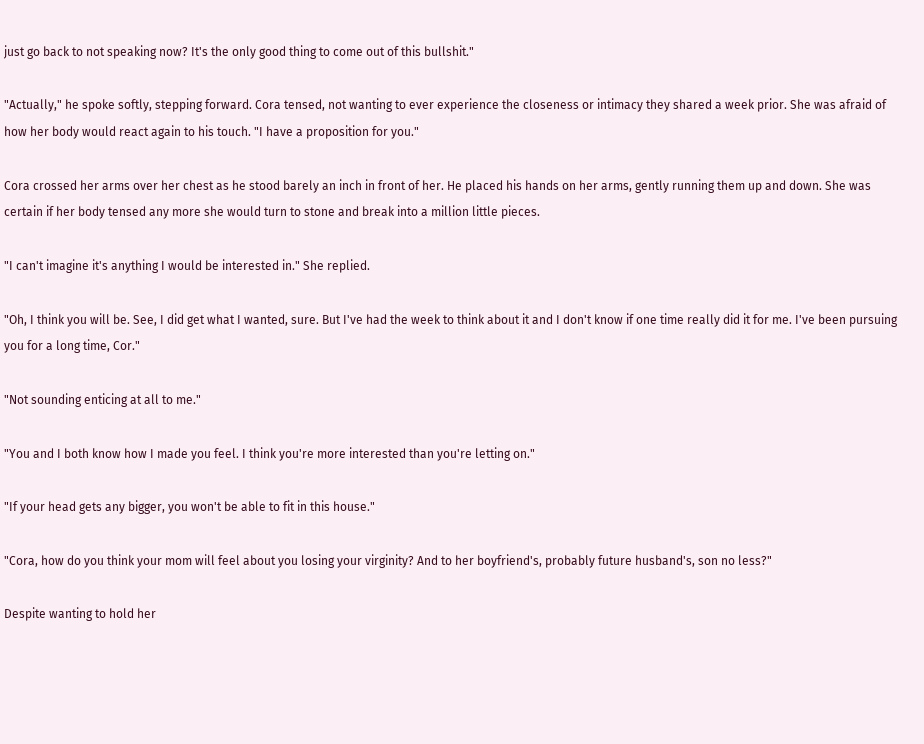just go back to not speaking now? It's the only good thing to come out of this bullshit."

"Actually," he spoke softly, stepping forward. Cora tensed, not wanting to ever experience the closeness or intimacy they shared a week prior. She was afraid of how her body would react again to his touch. "I have a proposition for you."

Cora crossed her arms over her chest as he stood barely an inch in front of her. He placed his hands on her arms, gently running them up and down. She was certain if her body tensed any more she would turn to stone and break into a million little pieces.

"I can't imagine it's anything I would be interested in." She replied.

"Oh, I think you will be. See, I did get what I wanted, sure. But I've had the week to think about it and I don't know if one time really did it for me. I've been pursuing you for a long time, Cor."

"Not sounding enticing at all to me."

"You and I both know how I made you feel. I think you're more interested than you're letting on."

"If your head gets any bigger, you won't be able to fit in this house."

"Cora, how do you think your mom will feel about you losing your virginity? And to her boyfriend's, probably future husband's, son no less?"

Despite wanting to hold her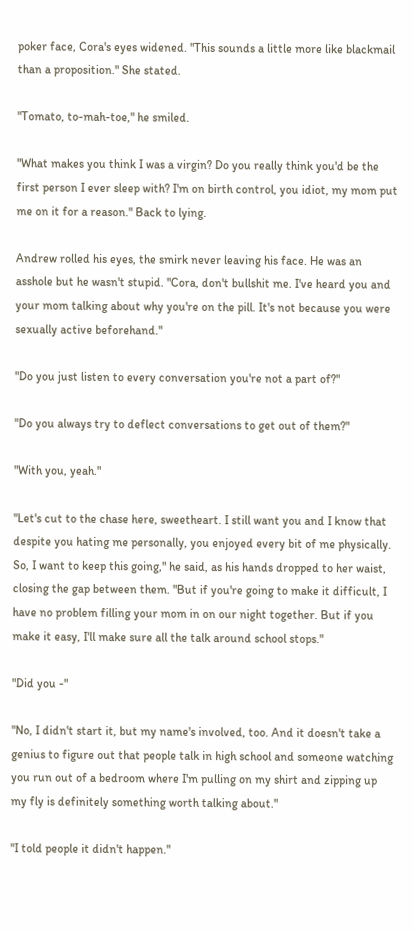poker face, Cora's eyes widened. "This sounds a little more like blackmail than a proposition." She stated.

"Tomato, to-mah-toe," he smiled.

"What makes you think I was a virgin? Do you really think you'd be the first person I ever sleep with? I'm on birth control, you idiot, my mom put me on it for a reason." Back to lying.

Andrew rolled his eyes, the smirk never leaving his face. He was an asshole but he wasn't stupid. "Cora, don't bullshit me. I've heard you and your mom talking about why you're on the pill. It's not because you were sexually active beforehand."

"Do you just listen to every conversation you're not a part of?"

"Do you always try to deflect conversations to get out of them?"

"With you, yeah."

"Let's cut to the chase here, sweetheart. I still want you and I know that despite you hating me personally, you enjoyed every bit of me physically. So, I want to keep this going," he said, as his hands dropped to her waist, closing the gap between them. "But if you're going to make it difficult, I have no problem filling your mom in on our night together. But if you make it easy, I'll make sure all the talk around school stops."

"Did you -"

"No, I didn't start it, but my name's involved, too. And it doesn't take a genius to figure out that people talk in high school and someone watching you run out of a bedroom where I'm pulling on my shirt and zipping up my fly is definitely something worth talking about."

"I told people it didn't happen."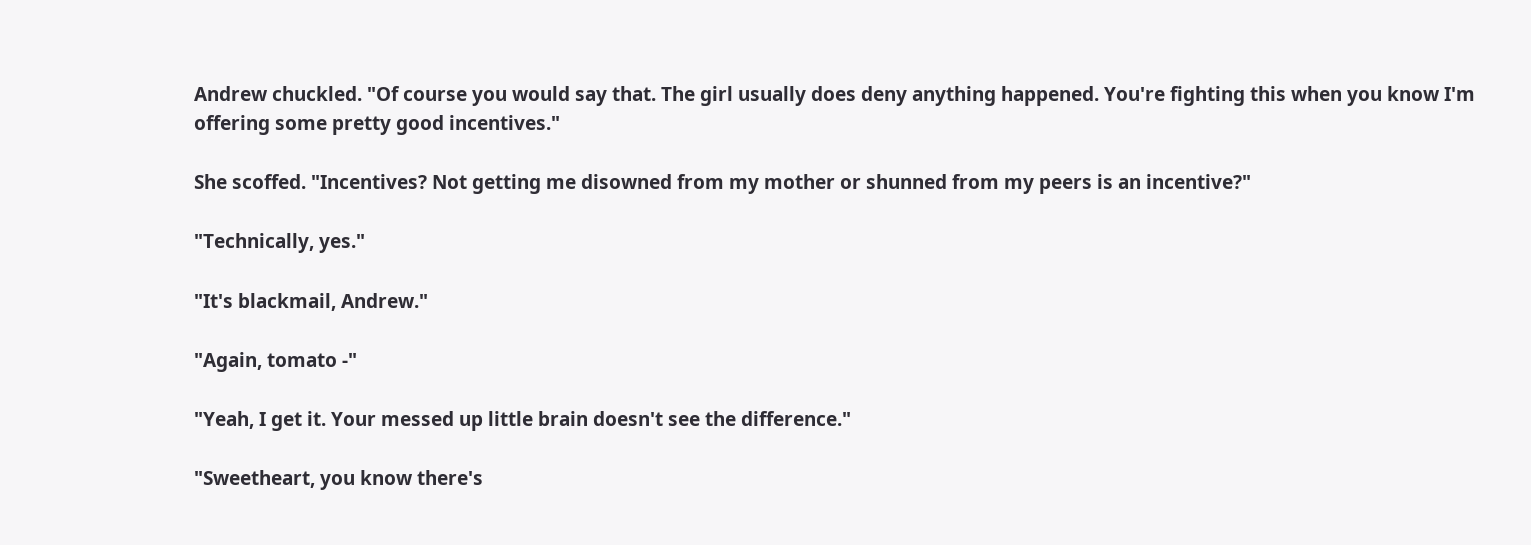Andrew chuckled. "Of course you would say that. The girl usually does deny anything happened. You're fighting this when you know I'm offering some pretty good incentives."

She scoffed. "Incentives? Not getting me disowned from my mother or shunned from my peers is an incentive?"

"Technically, yes."

"It's blackmail, Andrew."

"Again, tomato -"

"Yeah, I get it. Your messed up little brain doesn't see the difference."

"Sweetheart, you know there's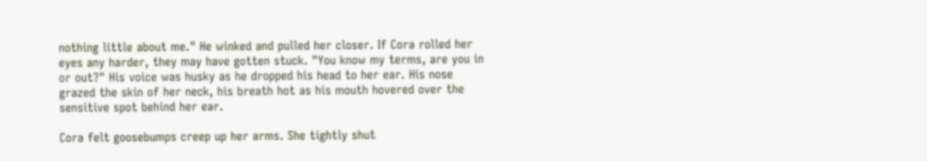nothing little about me." He winked and pulled her closer. If Cora rolled her eyes any harder, they may have gotten stuck. "You know my terms, are you in or out?" His voice was husky as he dropped his head to her ear. His nose grazed the skin of her neck, his breath hot as his mouth hovered over the sensitive spot behind her ear.

Cora felt goosebumps creep up her arms. She tightly shut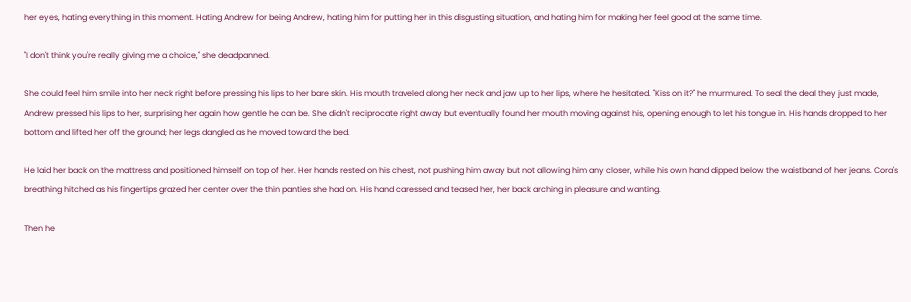her eyes, hating everything in this moment. Hating Andrew for being Andrew, hating him for putting her in this disgusting situation, and hating him for making her feel good at the same time.

"I don't think you're really giving me a choice," she deadpanned.

She could feel him smile into her neck right before pressing his lips to her bare skin. His mouth traveled along her neck and jaw up to her lips, where he hesitated. "Kiss on it?" he murmured. To seal the deal they just made, Andrew pressed his lips to her, surprising her again how gentle he can be. She didn't reciprocate right away but eventually found her mouth moving against his, opening enough to let his tongue in. His hands dropped to her bottom and lifted her off the ground; her legs dangled as he moved toward the bed.

He laid her back on the mattress and positioned himself on top of her. Her hands rested on his chest, not pushing him away but not allowing him any closer, while his own hand dipped below the waistband of her jeans. Cora's breathing hitched as his fingertips grazed her center over the thin panties she had on. His hand caressed and teased her, her back arching in pleasure and wanting.

Then he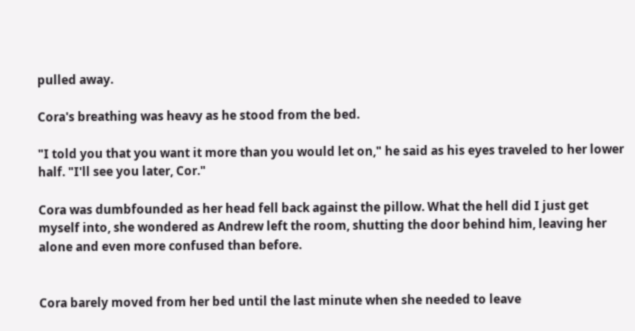pulled away.

Cora's breathing was heavy as he stood from the bed.

"I told you that you want it more than you would let on," he said as his eyes traveled to her lower half. "I'll see you later, Cor."

Cora was dumbfounded as her head fell back against the pillow. What the hell did I just get myself into, she wondered as Andrew left the room, shutting the door behind him, leaving her alone and even more confused than before.


Cora barely moved from her bed until the last minute when she needed to leave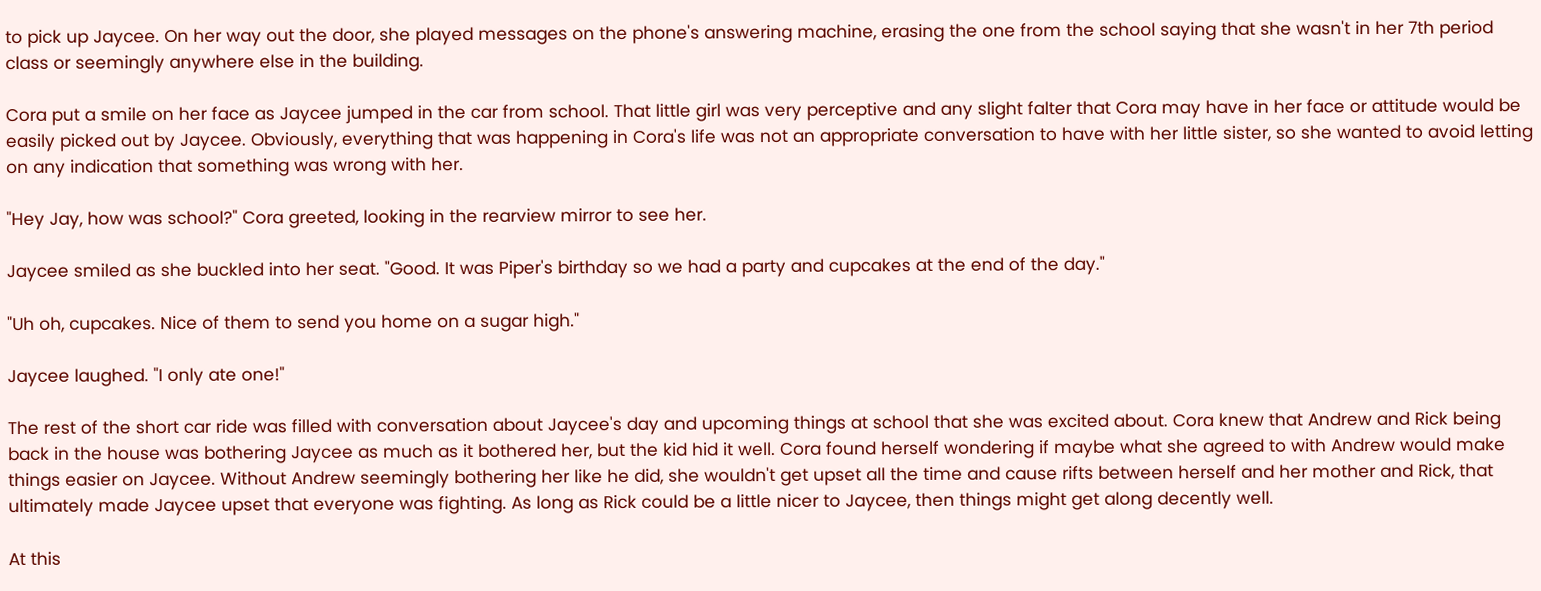to pick up Jaycee. On her way out the door, she played messages on the phone's answering machine, erasing the one from the school saying that she wasn't in her 7th period class or seemingly anywhere else in the building.

Cora put a smile on her face as Jaycee jumped in the car from school. That little girl was very perceptive and any slight falter that Cora may have in her face or attitude would be easily picked out by Jaycee. Obviously, everything that was happening in Cora's life was not an appropriate conversation to have with her little sister, so she wanted to avoid letting on any indication that something was wrong with her.

"Hey Jay, how was school?" Cora greeted, looking in the rearview mirror to see her.

Jaycee smiled as she buckled into her seat. "Good. It was Piper's birthday so we had a party and cupcakes at the end of the day."

"Uh oh, cupcakes. Nice of them to send you home on a sugar high."

Jaycee laughed. "I only ate one!"

The rest of the short car ride was filled with conversation about Jaycee's day and upcoming things at school that she was excited about. Cora knew that Andrew and Rick being back in the house was bothering Jaycee as much as it bothered her, but the kid hid it well. Cora found herself wondering if maybe what she agreed to with Andrew would make things easier on Jaycee. Without Andrew seemingly bothering her like he did, she wouldn't get upset all the time and cause rifts between herself and her mother and Rick, that ultimately made Jaycee upset that everyone was fighting. As long as Rick could be a little nicer to Jaycee, then things might get along decently well.

At this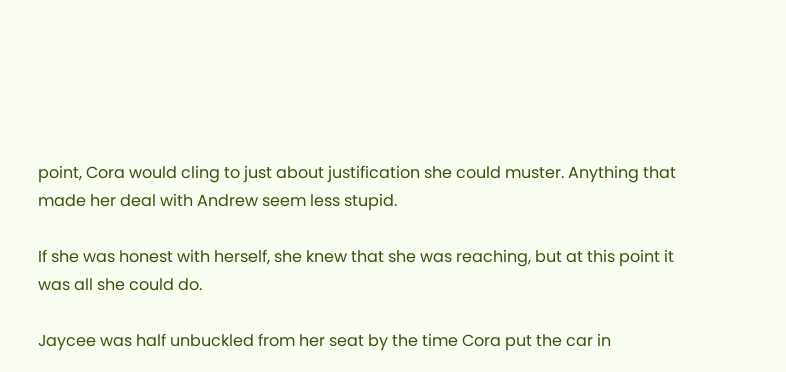point, Cora would cling to just about justification she could muster. Anything that made her deal with Andrew seem less stupid.

If she was honest with herself, she knew that she was reaching, but at this point it was all she could do.

Jaycee was half unbuckled from her seat by the time Cora put the car in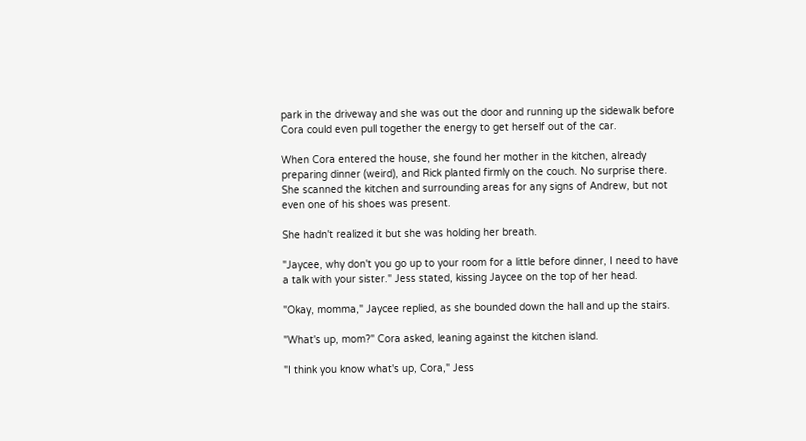park in the driveway and she was out the door and running up the sidewalk before Cora could even pull together the energy to get herself out of the car.

When Cora entered the house, she found her mother in the kitchen, already preparing dinner (weird), and Rick planted firmly on the couch. No surprise there. She scanned the kitchen and surrounding areas for any signs of Andrew, but not even one of his shoes was present.

She hadn't realized it but she was holding her breath.

"Jaycee, why don't you go up to your room for a little before dinner, I need to have a talk with your sister." Jess stated, kissing Jaycee on the top of her head.

"Okay, momma," Jaycee replied, as she bounded down the hall and up the stairs.

"What's up, mom?" Cora asked, leaning against the kitchen island.

"I think you know what's up, Cora," Jess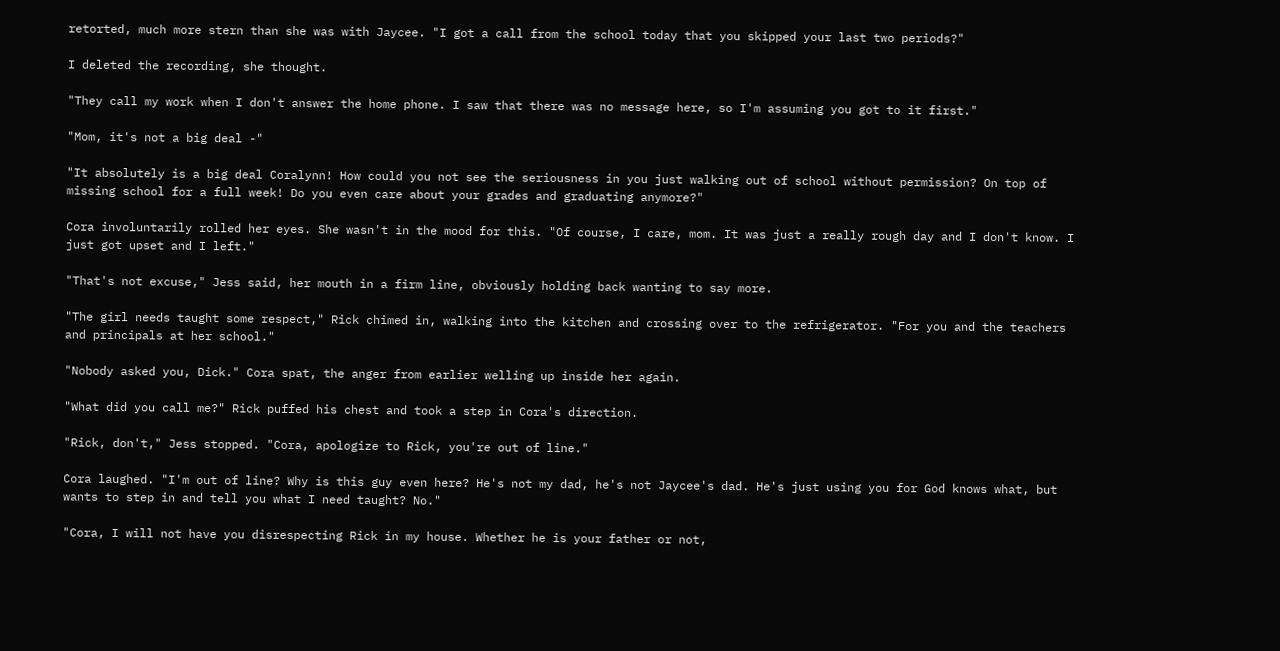retorted, much more stern than she was with Jaycee. "I got a call from the school today that you skipped your last two periods?"

I deleted the recording, she thought.

"They call my work when I don't answer the home phone. I saw that there was no message here, so I'm assuming you got to it first."

"Mom, it's not a big deal -"

"It absolutely is a big deal Coralynn! How could you not see the seriousness in you just walking out of school without permission? On top of missing school for a full week! Do you even care about your grades and graduating anymore?"

Cora involuntarily rolled her eyes. She wasn't in the mood for this. "Of course, I care, mom. It was just a really rough day and I don't know. I just got upset and I left."

"That's not excuse," Jess said, her mouth in a firm line, obviously holding back wanting to say more.

"The girl needs taught some respect," Rick chimed in, walking into the kitchen and crossing over to the refrigerator. "For you and the teachers and principals at her school."

"Nobody asked you, Dick." Cora spat, the anger from earlier welling up inside her again.

"What did you call me?" Rick puffed his chest and took a step in Cora's direction.

"Rick, don't," Jess stopped. "Cora, apologize to Rick, you're out of line."

Cora laughed. "I'm out of line? Why is this guy even here? He's not my dad, he's not Jaycee's dad. He's just using you for God knows what, but wants to step in and tell you what I need taught? No."

"Cora, I will not have you disrespecting Rick in my house. Whether he is your father or not,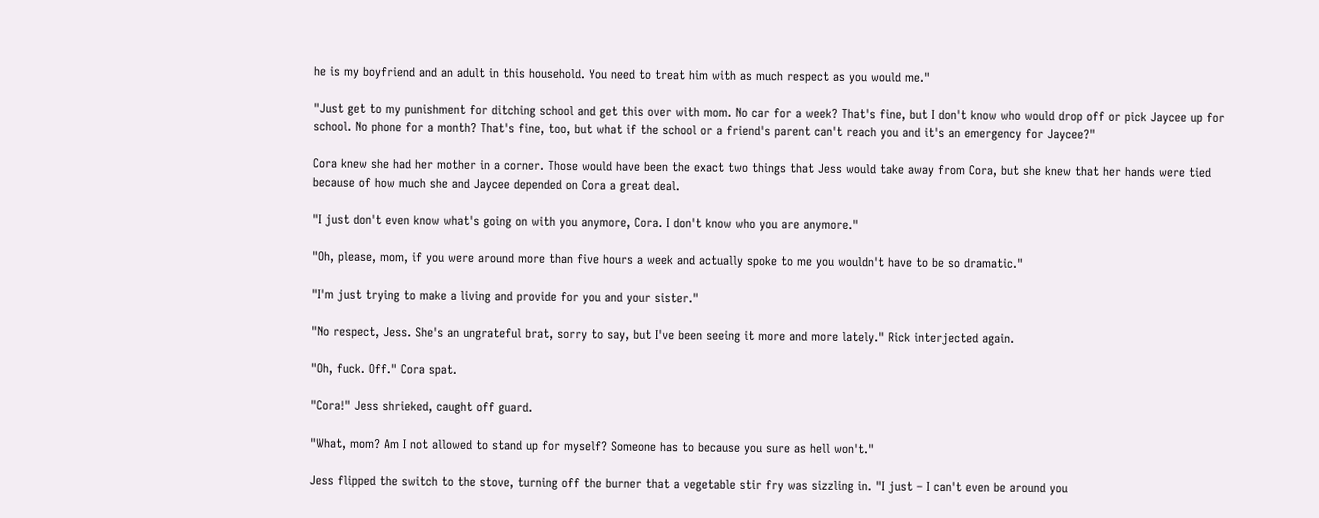he is my boyfriend and an adult in this household. You need to treat him with as much respect as you would me."

"Just get to my punishment for ditching school and get this over with mom. No car for a week? That's fine, but I don't know who would drop off or pick Jaycee up for school. No phone for a month? That's fine, too, but what if the school or a friend's parent can't reach you and it's an emergency for Jaycee?"

Cora knew she had her mother in a corner. Those would have been the exact two things that Jess would take away from Cora, but she knew that her hands were tied because of how much she and Jaycee depended on Cora a great deal.

"I just don't even know what's going on with you anymore, Cora. I don't know who you are anymore."

"Oh, please, mom, if you were around more than five hours a week and actually spoke to me you wouldn't have to be so dramatic."

"I'm just trying to make a living and provide for you and your sister."

"No respect, Jess. She's an ungrateful brat, sorry to say, but I've been seeing it more and more lately." Rick interjected again.

"Oh, fuck. Off." Cora spat.

"Cora!" Jess shrieked, caught off guard.

"What, mom? Am I not allowed to stand up for myself? Someone has to because you sure as hell won't."

Jess flipped the switch to the stove, turning off the burner that a vegetable stir fry was sizzling in. "I just – I can't even be around you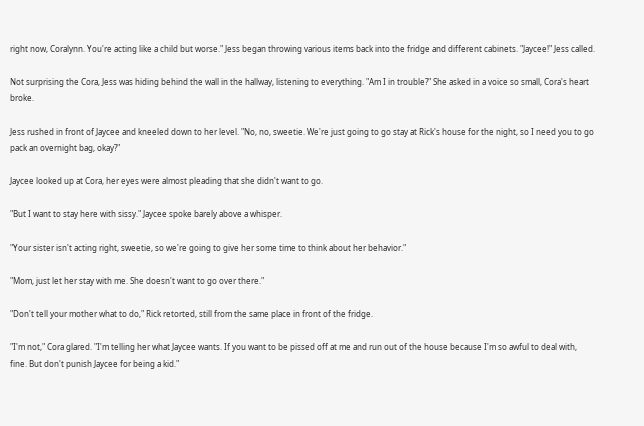right now, Coralynn. You're acting like a child but worse." Jess began throwing various items back into the fridge and different cabinets. "Jaycee!" Jess called.

Not surprising the Cora, Jess was hiding behind the wall in the hallway, listening to everything. "Am I in trouble?" She asked in a voice so small, Cora's heart broke.

Jess rushed in front of Jaycee and kneeled down to her level. "No, no, sweetie. We're just going to go stay at Rick's house for the night, so I need you to go pack an overnight bag, okay?"

Jaycee looked up at Cora, her eyes were almost pleading that she didn't want to go.

"But I want to stay here with sissy." Jaycee spoke barely above a whisper.

"Your sister isn't acting right, sweetie, so we're going to give her some time to think about her behavior."

"Mom, just let her stay with me. She doesn't want to go over there."

"Don't tell your mother what to do," Rick retorted, still from the same place in front of the fridge.

"I'm not," Cora glared. "I'm telling her what Jaycee wants. If you want to be pissed off at me and run out of the house because I'm so awful to deal with, fine. But don't punish Jaycee for being a kid."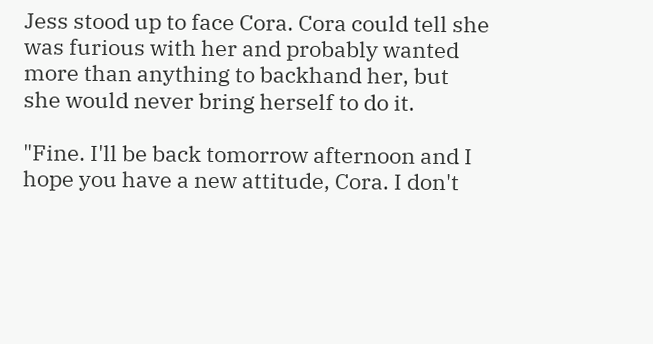Jess stood up to face Cora. Cora could tell she was furious with her and probably wanted more than anything to backhand her, but she would never bring herself to do it.

"Fine. I'll be back tomorrow afternoon and I hope you have a new attitude, Cora. I don't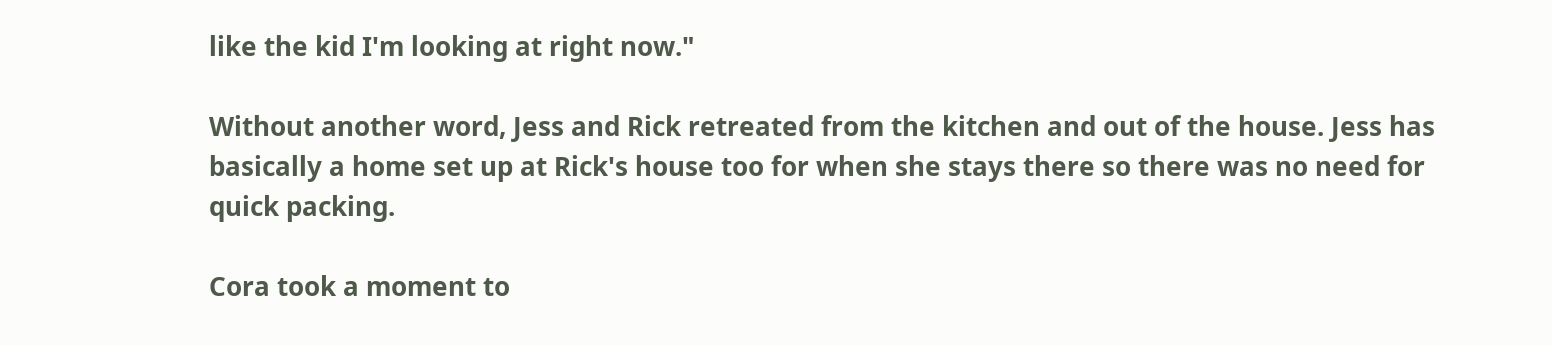like the kid I'm looking at right now."

Without another word, Jess and Rick retreated from the kitchen and out of the house. Jess has basically a home set up at Rick's house too for when she stays there so there was no need for quick packing.

Cora took a moment to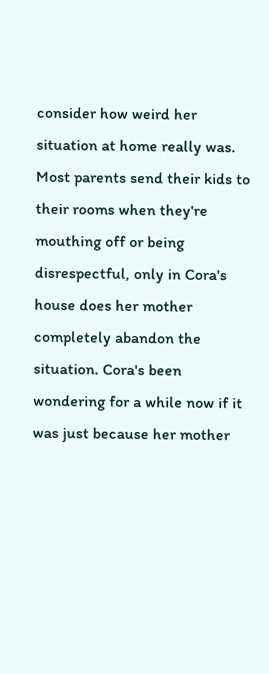consider how weird her situation at home really was. Most parents send their kids to their rooms when they're mouthing off or being disrespectful, only in Cora's house does her mother completely abandon the situation. Cora's been wondering for a while now if it was just because her mother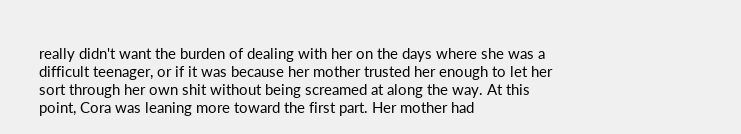really didn't want the burden of dealing with her on the days where she was a difficult teenager, or if it was because her mother trusted her enough to let her sort through her own shit without being screamed at along the way. At this point, Cora was leaning more toward the first part. Her mother had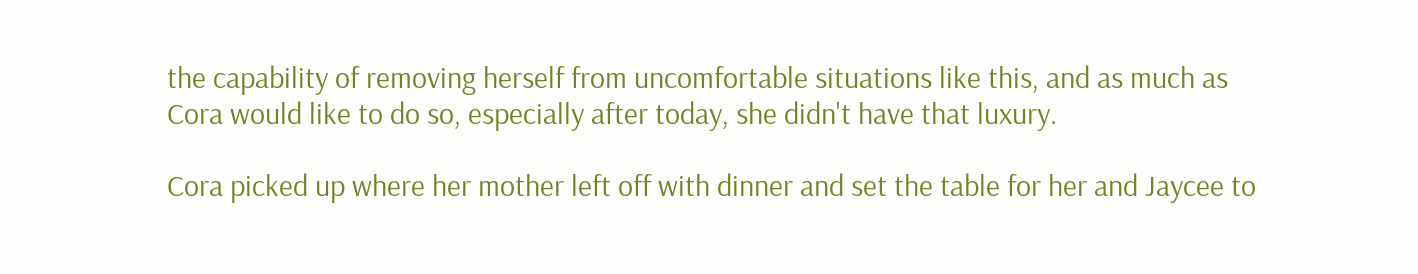the capability of removing herself from uncomfortable situations like this, and as much as Cora would like to do so, especially after today, she didn't have that luxury.

Cora picked up where her mother left off with dinner and set the table for her and Jaycee to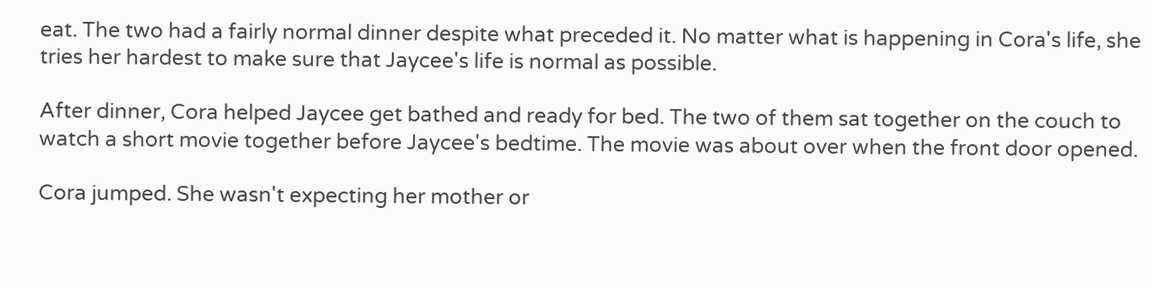eat. The two had a fairly normal dinner despite what preceded it. No matter what is happening in Cora's life, she tries her hardest to make sure that Jaycee's life is normal as possible.

After dinner, Cora helped Jaycee get bathed and ready for bed. The two of them sat together on the couch to watch a short movie together before Jaycee's bedtime. The movie was about over when the front door opened.

Cora jumped. She wasn't expecting her mother or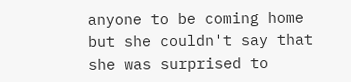anyone to be coming home but she couldn't say that she was surprised to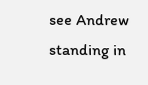see Andrew standing in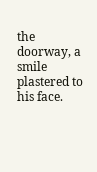the doorway, a smile plastered to his face.